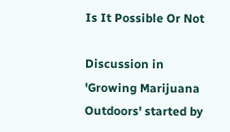Is It Possible Or Not

Discussion in 'Growing Marijuana Outdoors' started by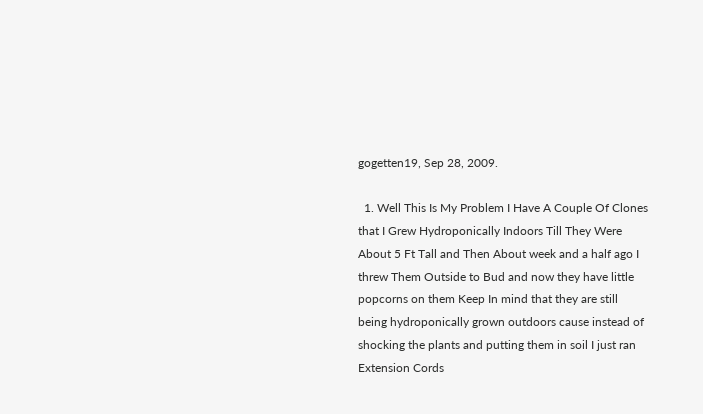gogetten19, Sep 28, 2009.

  1. Well This Is My Problem I Have A Couple Of Clones that I Grew Hydroponically Indoors Till They Were About 5 Ft Tall and Then About week and a half ago I threw Them Outside to Bud and now they have little popcorns on them Keep In mind that they are still being hydroponically grown outdoors cause instead of shocking the plants and putting them in soil I just ran Extension Cords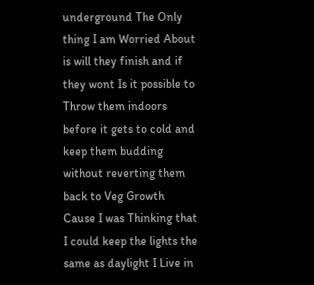underground The Only thing I am Worried About is will they finish and if they wont Is it possible to Throw them indoors before it gets to cold and keep them budding without reverting them back to Veg Growth Cause I was Thinking that I could keep the lights the same as daylight I Live in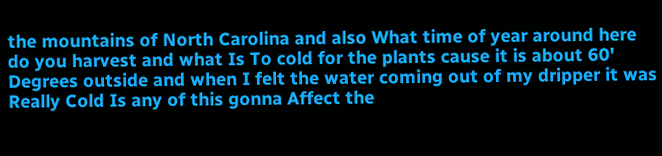the mountains of North Carolina and also What time of year around here do you harvest and what Is To cold for the plants cause it is about 60' Degrees outside and when I felt the water coming out of my dripper it was Really Cold Is any of this gonna Affect the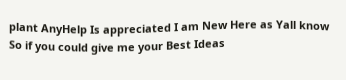plant AnyHelp Is appreciated I am New Here as Yall know So if you could give me your Best Ideas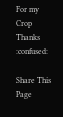For my Crop Thanks :confused:

Share This Page